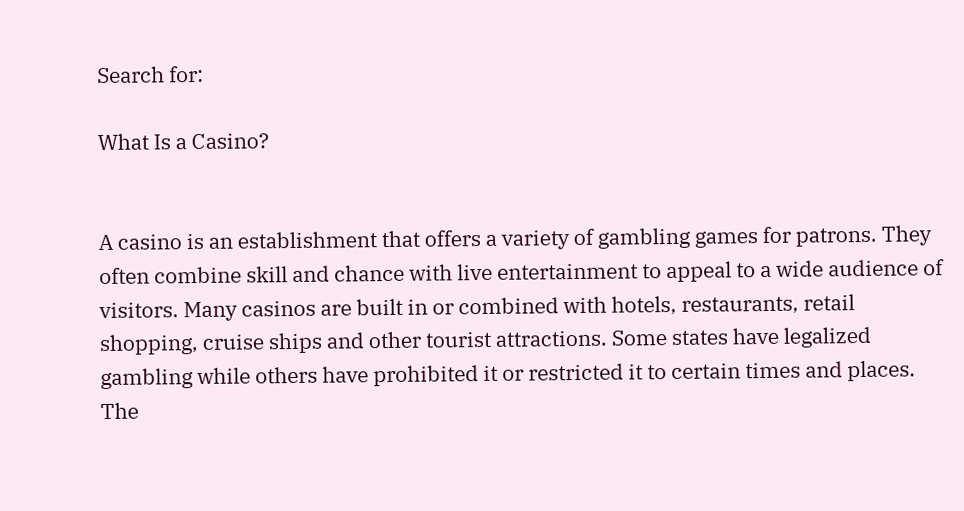Search for:

What Is a Casino?


A casino is an establishment that offers a variety of gambling games for patrons. They often combine skill and chance with live entertainment to appeal to a wide audience of visitors. Many casinos are built in or combined with hotels, restaurants, retail shopping, cruise ships and other tourist attractions. Some states have legalized gambling while others have prohibited it or restricted it to certain times and places. The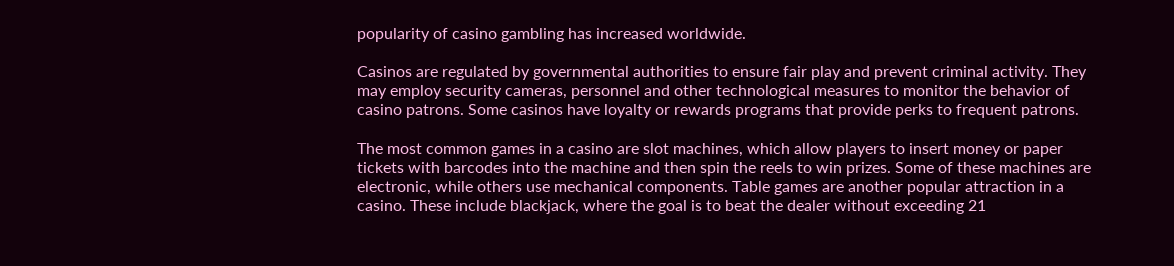popularity of casino gambling has increased worldwide.

Casinos are regulated by governmental authorities to ensure fair play and prevent criminal activity. They may employ security cameras, personnel and other technological measures to monitor the behavior of casino patrons. Some casinos have loyalty or rewards programs that provide perks to frequent patrons.

The most common games in a casino are slot machines, which allow players to insert money or paper tickets with barcodes into the machine and then spin the reels to win prizes. Some of these machines are electronic, while others use mechanical components. Table games are another popular attraction in a casino. These include blackjack, where the goal is to beat the dealer without exceeding 21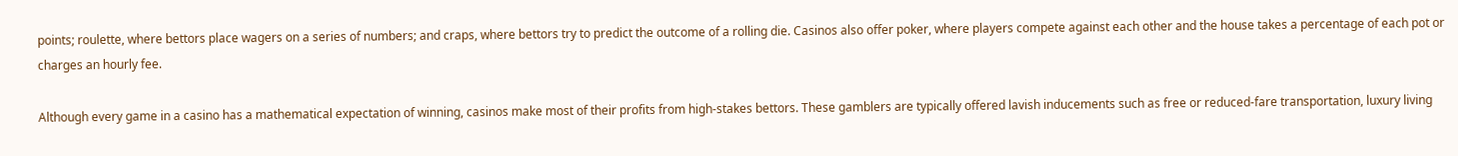points; roulette, where bettors place wagers on a series of numbers; and craps, where bettors try to predict the outcome of a rolling die. Casinos also offer poker, where players compete against each other and the house takes a percentage of each pot or charges an hourly fee.

Although every game in a casino has a mathematical expectation of winning, casinos make most of their profits from high-stakes bettors. These gamblers are typically offered lavish inducements such as free or reduced-fare transportation, luxury living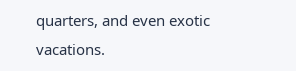quarters, and even exotic vacations.